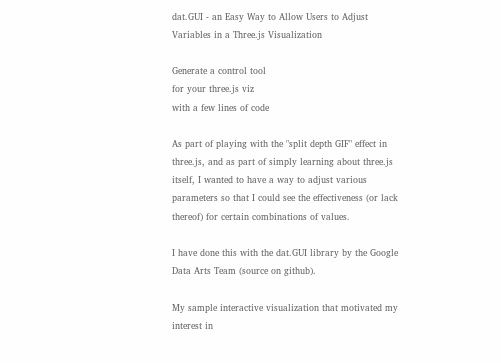dat.GUI - an Easy Way to Allow Users to Adjust Variables in a Three.js Visualization

Generate a control tool
for your three.js viz
with a few lines of code

As part of playing with the "split depth GIF" effect in three.js, and as part of simply learning about three.js itself, I wanted to have a way to adjust various parameters so that I could see the effectiveness (or lack thereof) for certain combinations of values.

I have done this with the dat.GUI library by the Google Data Arts Team (source on github).

My sample interactive visualization that motivated my interest in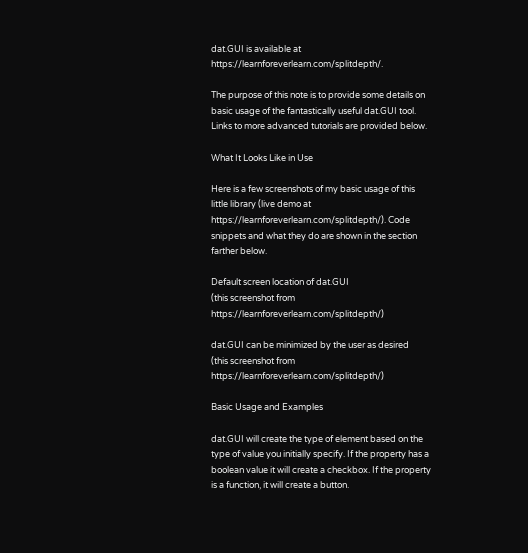dat.GUI is available at https://learnforeverlearn.com/splitdepth/.

The purpose of this note is to provide some details on basic usage of the fantastically useful dat.GUI tool. Links to more advanced tutorials are provided below.

What It Looks Like in Use

Here is a few screenshots of my basic usage of this little library (live demo at https://learnforeverlearn.com/splitdepth/). Code snippets and what they do are shown in the section farther below.

Default screen location of dat.GUI
(this screenshot from https://learnforeverlearn.com/splitdepth/)

dat.GUI can be minimized by the user as desired
(this screenshot from https://learnforeverlearn.com/splitdepth/)

Basic Usage and Examples

dat.GUI will create the type of element based on the type of value you initially specify. If the property has a boolean value it will create a checkbox. If the property is a function, it will create a button.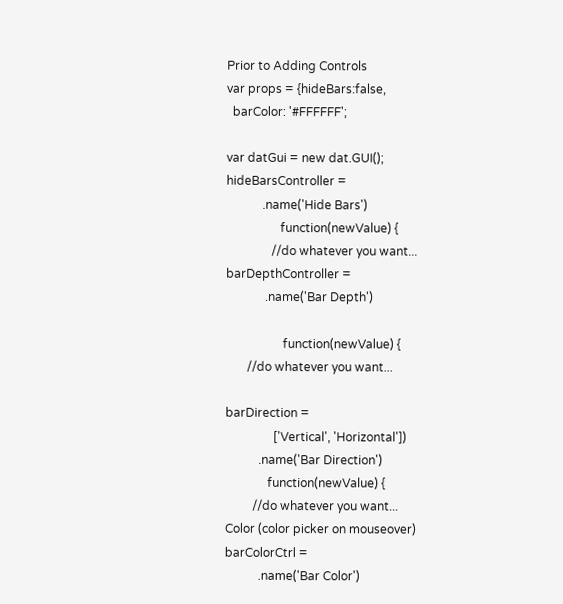Prior to Adding Controls
var props = {hideBars:false,
  barColor: '#FFFFFF';

var datGui = new dat.GUI();
hideBarsController =
            .name('Hide Bars')
                  function(newValue) {
               //do whatever you want...
barDepthController =
             .name('Bar Depth')

                   function(newValue) {
       //do whatever you want...

barDirection =
                ['Vertical', 'Horizontal'])
           .name('Bar Direction')
              function(newValue) {
         //do whatever you want...
Color (color picker on mouseover)
barColorCtrl =
           .name('Bar Color')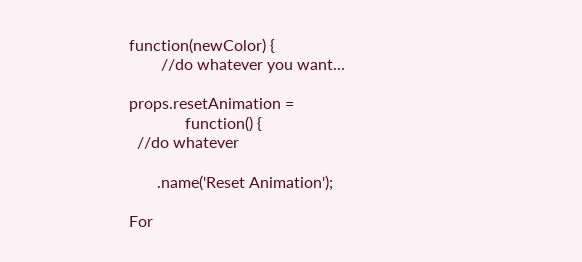function(newColor) {
        //do whatever you want...

props.resetAnimation =
              function() {
  //do whatever

       .name('Reset Animation');

For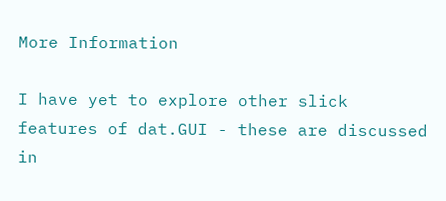More Information

I have yet to explore other slick features of dat.GUI - these are discussed in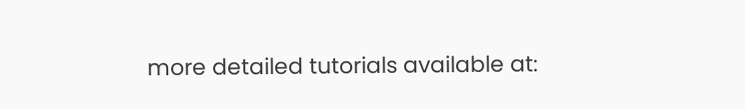more detailed tutorials available at: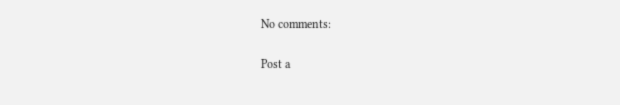No comments:

Post a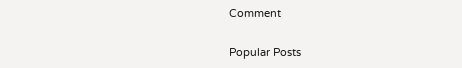Comment

Popular Posts